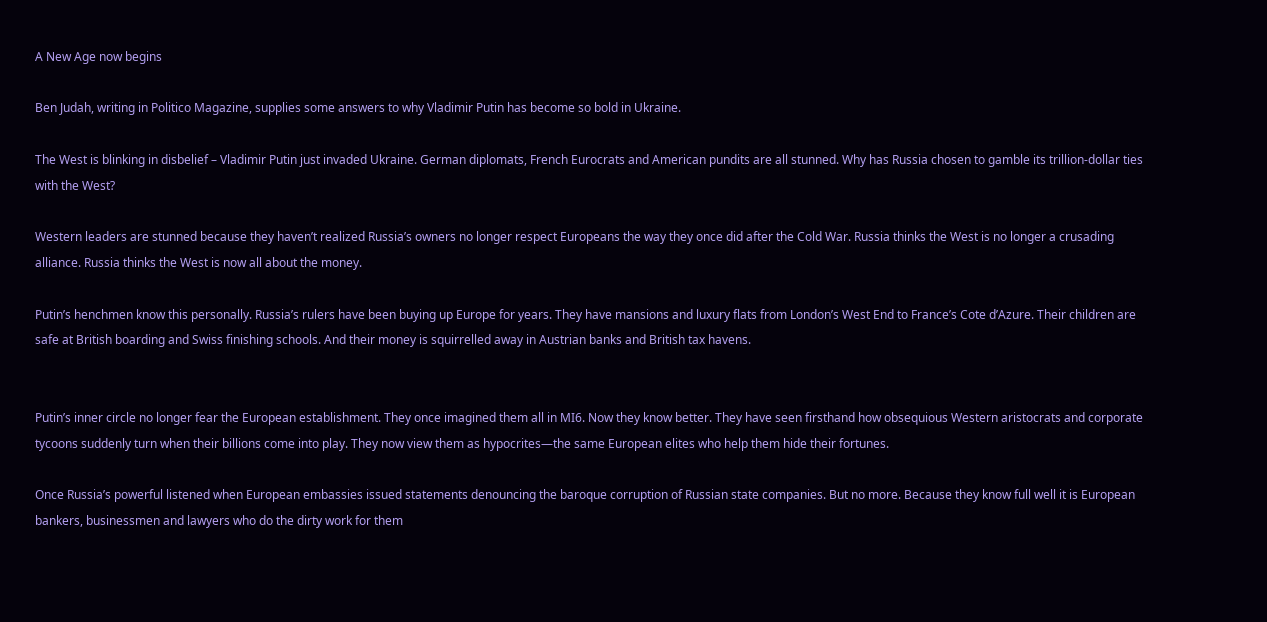A New Age now begins

Ben Judah, writing in Politico Magazine, supplies some answers to why Vladimir Putin has become so bold in Ukraine.

The West is blinking in disbelief – Vladimir Putin just invaded Ukraine. German diplomats, French Eurocrats and American pundits are all stunned. Why has Russia chosen to gamble its trillion-dollar ties with the West?

Western leaders are stunned because they haven’t realized Russia’s owners no longer respect Europeans the way they once did after the Cold War. Russia thinks the West is no longer a crusading alliance. Russia thinks the West is now all about the money.

Putin’s henchmen know this personally. Russia’s rulers have been buying up Europe for years. They have mansions and luxury flats from London’s West End to France’s Cote d’Azure. Their children are safe at British boarding and Swiss finishing schools. And their money is squirrelled away in Austrian banks and British tax havens.


Putin’s inner circle no longer fear the European establishment. They once imagined them all in MI6. Now they know better. They have seen firsthand how obsequious Western aristocrats and corporate tycoons suddenly turn when their billions come into play. They now view them as hypocrites—the same European elites who help them hide their fortunes.

Once Russia’s powerful listened when European embassies issued statements denouncing the baroque corruption of Russian state companies. But no more. Because they know full well it is European bankers, businessmen and lawyers who do the dirty work for them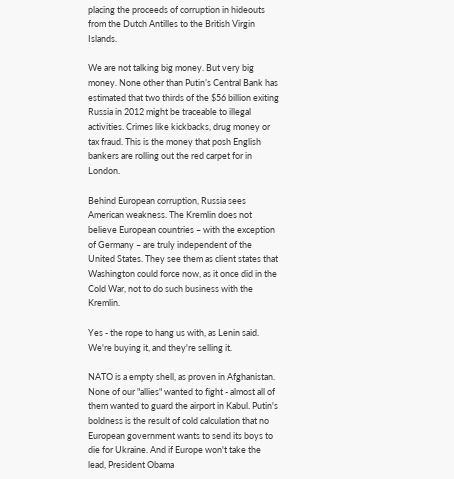placing the proceeds of corruption in hideouts from the Dutch Antilles to the British Virgin Islands.

We are not talking big money. But very big money. None other than Putin’s Central Bank has estimated that two thirds of the $56 billion exiting Russia in 2012 might be traceable to illegal activities. Crimes like kickbacks, drug money or tax fraud. This is the money that posh English bankers are rolling out the red carpet for in London.

Behind European corruption, Russia sees American weakness. The Kremlin does not believe European countries – with the exception of Germany – are truly independent of the United States. They see them as client states that Washington could force now, as it once did in the Cold War, not to do such business with the Kremlin.

Yes - the rope to hang us with, as Lenin said. We're buying it, and they're selling it.

NATO is a empty shell, as proven in Afghanistan. None of our "allies" wanted to fight - almost all of them wanted to guard the airport in Kabul. Putin's boldness is the result of cold calculation that no European government wants to send its boys to die for Ukraine. And if Europe won't take the lead, President Obama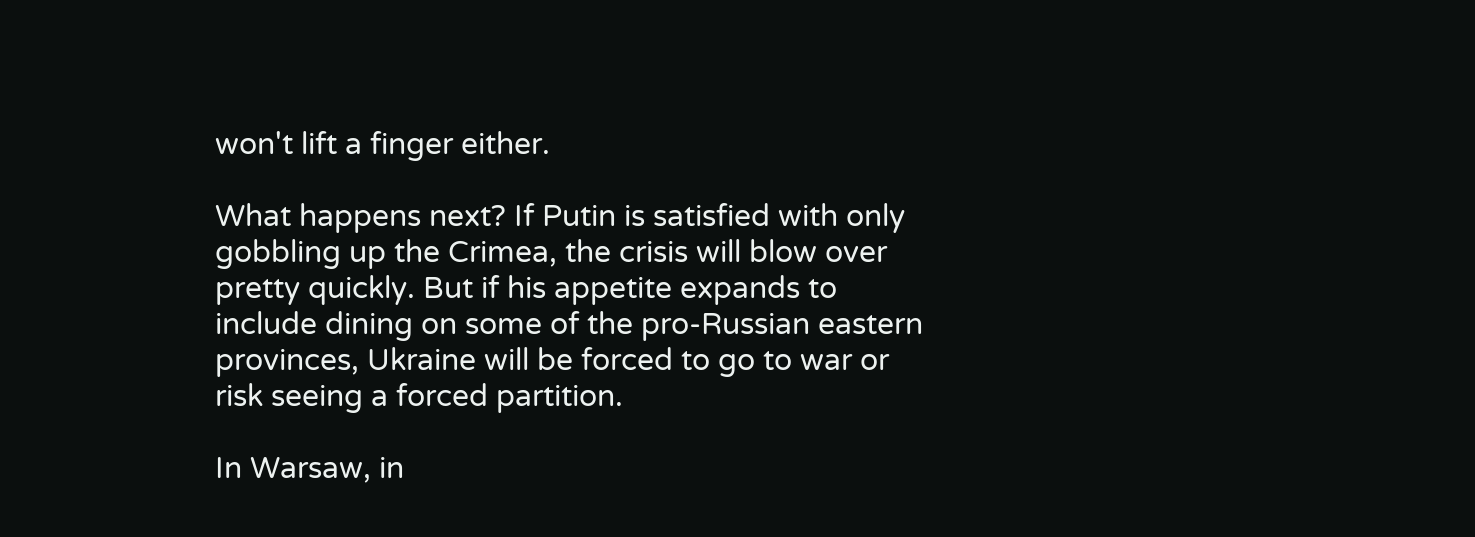won't lift a finger either.

What happens next? If Putin is satisfied with only gobbling up the Crimea, the crisis will blow over pretty quickly. But if his appetite expands to include dining on some of the pro-Russian eastern provinces, Ukraine will be forced to go to war or risk seeing a forced partition.

In Warsaw, in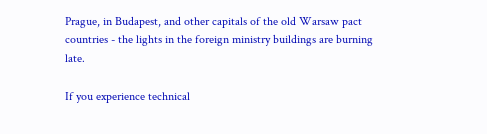Prague, in Budapest, and other capitals of the old Warsaw pact countries - the lights in the foreign ministry buildings are burning late.

If you experience technical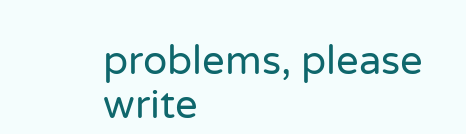problems, please write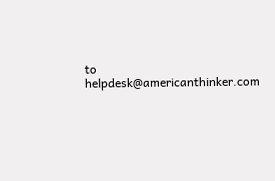to helpdesk@americanthinker.com